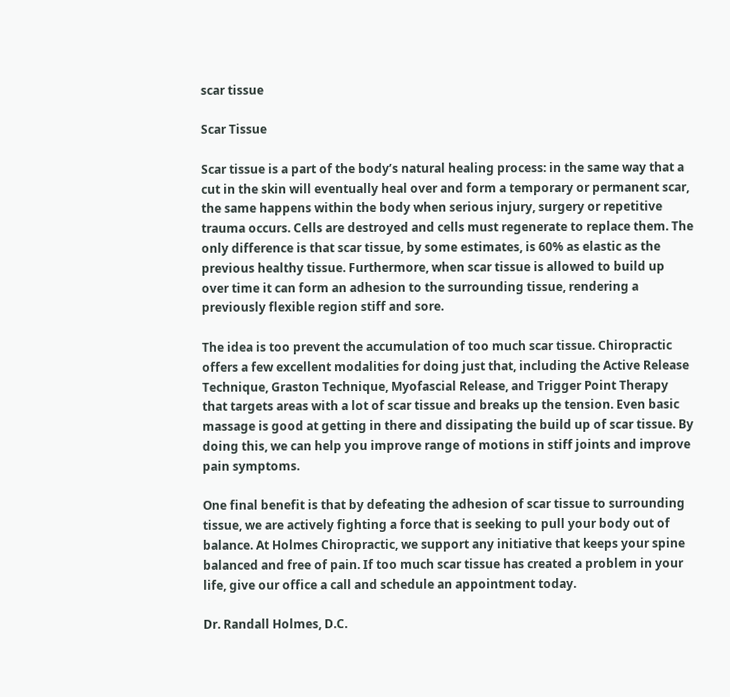scar tissue

Scar Tissue

Scar tissue is a part of the body’s natural healing process: in the same way that a cut in the skin will eventually heal over and form a temporary or permanent scar, the same happens within the body when serious injury, surgery or repetitive trauma occurs. Cells are destroyed and cells must regenerate to replace them. The only difference is that scar tissue, by some estimates, is 60% as elastic as the previous healthy tissue. Furthermore, when scar tissue is allowed to build up over time it can form an adhesion to the surrounding tissue, rendering a previously flexible region stiff and sore.

The idea is too prevent the accumulation of too much scar tissue. Chiropractic offers a few excellent modalities for doing just that, including the Active Release Technique, Graston Technique, Myofascial Release, and Trigger Point Therapy that targets areas with a lot of scar tissue and breaks up the tension. Even basic massage is good at getting in there and dissipating the build up of scar tissue. By doing this, we can help you improve range of motions in stiff joints and improve pain symptoms.

One final benefit is that by defeating the adhesion of scar tissue to surrounding tissue, we are actively fighting a force that is seeking to pull your body out of balance. At Holmes Chiropractic, we support any initiative that keeps your spine balanced and free of pain. If too much scar tissue has created a problem in your life, give our office a call and schedule an appointment today.

Dr. Randall Holmes, D.C.